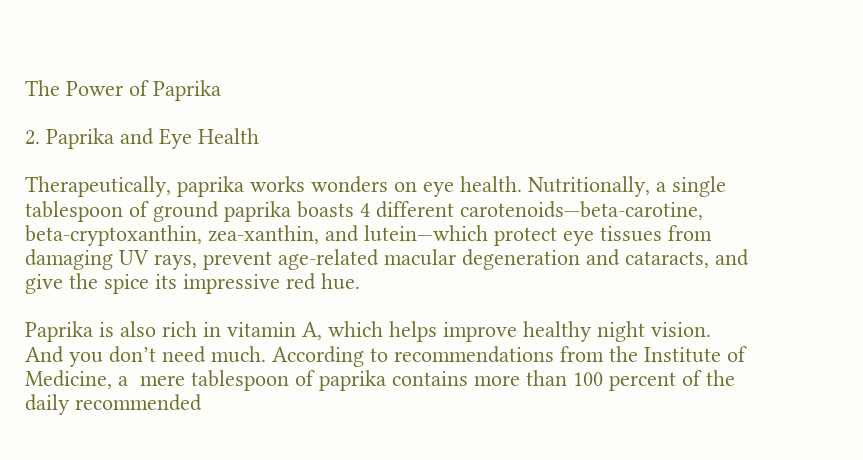The Power of Paprika

2. Paprika and Eye Health

Therapeutically, paprika works wonders on eye health. Nutritionally, a single tablespoon of ground paprika boasts 4 different carotenoids—beta-carotine, beta-cryptoxanthin, zea-xanthin, and lutein—which protect eye tissues from damaging UV rays, prevent age-related macular degeneration and cataracts, and give the spice its impressive red hue.

Paprika is also rich in vitamin A, which helps improve healthy night vision. And you don’t need much. According to recommendations from the Institute of Medicine, a  mere tablespoon of paprika contains more than 100 percent of the daily recommended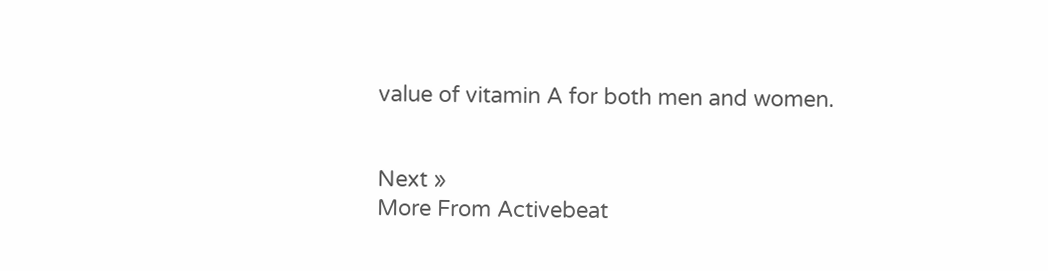value of vitamin A for both men and women.


Next »
More From Activebeat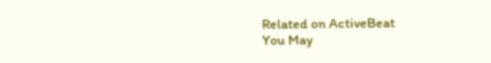Related on ActiveBeat
You May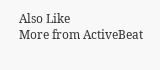Also Like
More from ActiveBeat